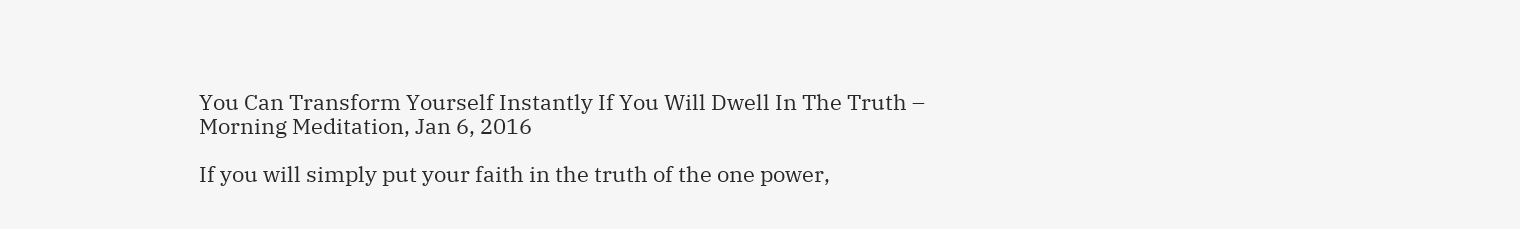You Can Transform Yourself Instantly If You Will Dwell In The Truth – Morning Meditation, Jan 6, 2016

If you will simply put your faith in the truth of the one power,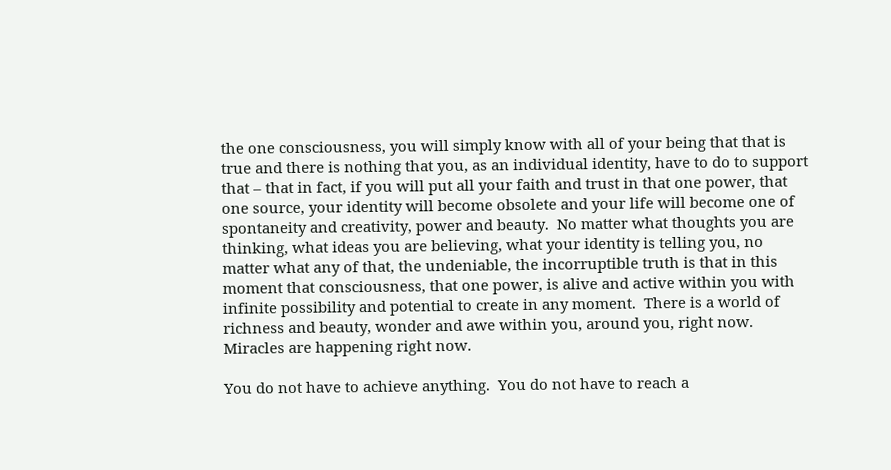the one consciousness, you will simply know with all of your being that that is true and there is nothing that you, as an individual identity, have to do to support that – that in fact, if you will put all your faith and trust in that one power, that one source, your identity will become obsolete and your life will become one of spontaneity and creativity, power and beauty.  No matter what thoughts you are thinking, what ideas you are believing, what your identity is telling you, no matter what any of that, the undeniable, the incorruptible truth is that in this moment that consciousness, that one power, is alive and active within you with infinite possibility and potential to create in any moment.  There is a world of richness and beauty, wonder and awe within you, around you, right now.  Miracles are happening right now.

You do not have to achieve anything.  You do not have to reach a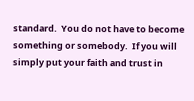standard.  You do not have to become something or somebody.  If you will simply put your faith and trust in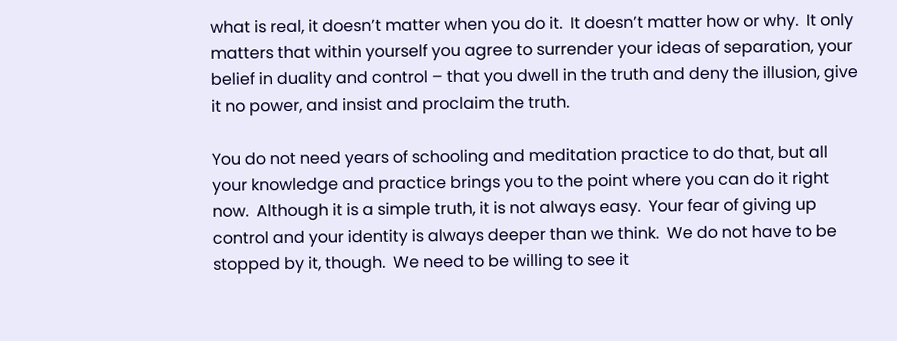what is real, it doesn’t matter when you do it.  It doesn’t matter how or why.  It only matters that within yourself you agree to surrender your ideas of separation, your belief in duality and control – that you dwell in the truth and deny the illusion, give it no power, and insist and proclaim the truth.

You do not need years of schooling and meditation practice to do that, but all your knowledge and practice brings you to the point where you can do it right now.  Although it is a simple truth, it is not always easy.  Your fear of giving up control and your identity is always deeper than we think.  We do not have to be stopped by it, though.  We need to be willing to see it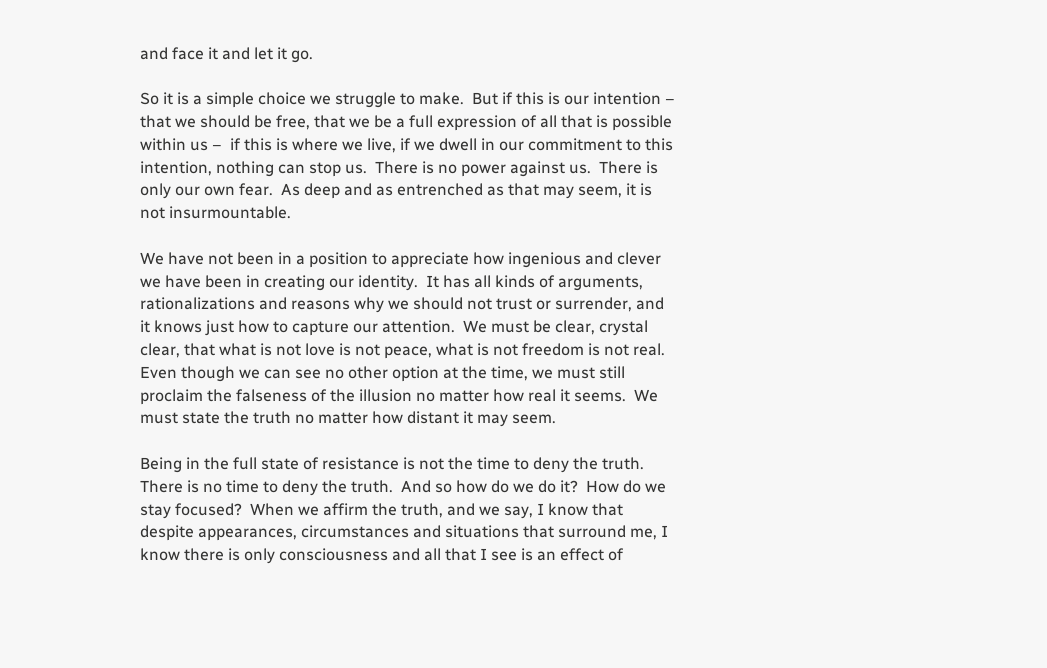and face it and let it go.

So it is a simple choice we struggle to make.  But if this is our intention – that we should be free, that we be a full expression of all that is possible within us –  if this is where we live, if we dwell in our commitment to this intention, nothing can stop us.  There is no power against us.  There is only our own fear.  As deep and as entrenched as that may seem, it is not insurmountable.

We have not been in a position to appreciate how ingenious and clever we have been in creating our identity.  It has all kinds of arguments, rationalizations and reasons why we should not trust or surrender, and it knows just how to capture our attention.  We must be clear, crystal clear, that what is not love is not peace, what is not freedom is not real.  Even though we can see no other option at the time, we must still proclaim the falseness of the illusion no matter how real it seems.  We must state the truth no matter how distant it may seem.

Being in the full state of resistance is not the time to deny the truth.  There is no time to deny the truth.  And so how do we do it?  How do we stay focused?  When we affirm the truth, and we say, I know that despite appearances, circumstances and situations that surround me, I know there is only consciousness and all that I see is an effect of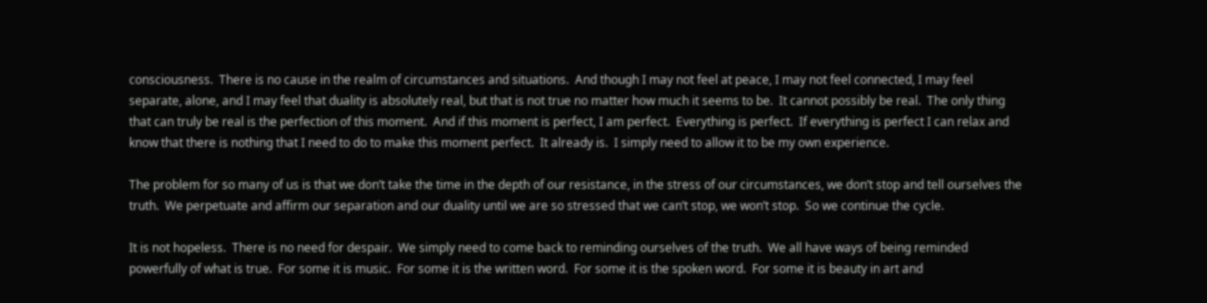consciousness.  There is no cause in the realm of circumstances and situations.  And though I may not feel at peace, I may not feel connected, I may feel separate, alone, and I may feel that duality is absolutely real, but that is not true no matter how much it seems to be.  It cannot possibly be real.  The only thing that can truly be real is the perfection of this moment.  And if this moment is perfect, I am perfect.  Everything is perfect.  If everything is perfect I can relax and know that there is nothing that I need to do to make this moment perfect.  It already is.  I simply need to allow it to be my own experience.

The problem for so many of us is that we don’t take the time in the depth of our resistance, in the stress of our circumstances, we don’t stop and tell ourselves the truth.  We perpetuate and affirm our separation and our duality until we are so stressed that we can’t stop, we won’t stop.  So we continue the cycle.

It is not hopeless.  There is no need for despair.  We simply need to come back to reminding ourselves of the truth.  We all have ways of being reminded powerfully of what is true.  For some it is music.  For some it is the written word.  For some it is the spoken word.  For some it is beauty in art and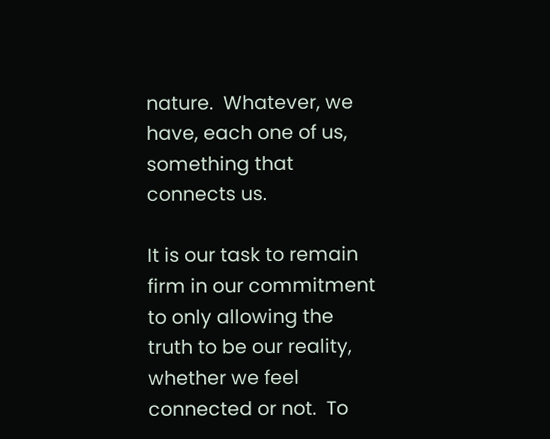nature.  Whatever, we have, each one of us, something that connects us.

It is our task to remain firm in our commitment to only allowing the truth to be our reality, whether we feel connected or not.  To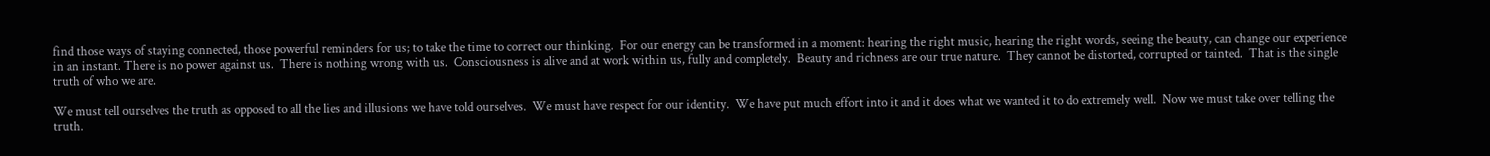find those ways of staying connected, those powerful reminders for us; to take the time to correct our thinking.  For our energy can be transformed in a moment: hearing the right music, hearing the right words, seeing the beauty, can change our experience in an instant. There is no power against us.  There is nothing wrong with us.  Consciousness is alive and at work within us, fully and completely.  Beauty and richness are our true nature.  They cannot be distorted, corrupted or tainted.  That is the single truth of who we are.

We must tell ourselves the truth as opposed to all the lies and illusions we have told ourselves.  We must have respect for our identity.  We have put much effort into it and it does what we wanted it to do extremely well.  Now we must take over telling the truth.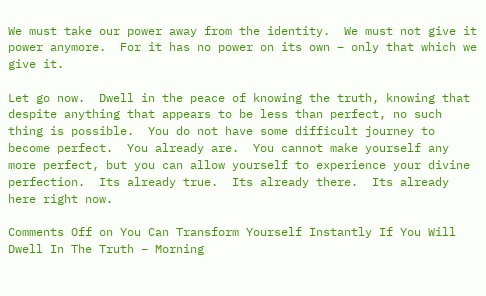We must take our power away from the identity.  We must not give it power anymore.  For it has no power on its own – only that which we give it.

Let go now.  Dwell in the peace of knowing the truth, knowing that despite anything that appears to be less than perfect, no such thing is possible.  You do not have some difficult journey to become perfect.  You already are.  You cannot make yourself any more perfect, but you can allow yourself to experience your divine perfection.  Its already true.  Its already there.  Its already here right now.

Comments Off on You Can Transform Yourself Instantly If You Will Dwell In The Truth – Morning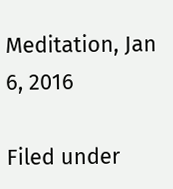Meditation, Jan 6, 2016

Filed under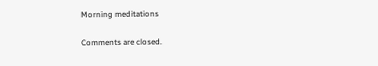Morning meditations

Comments are closed.